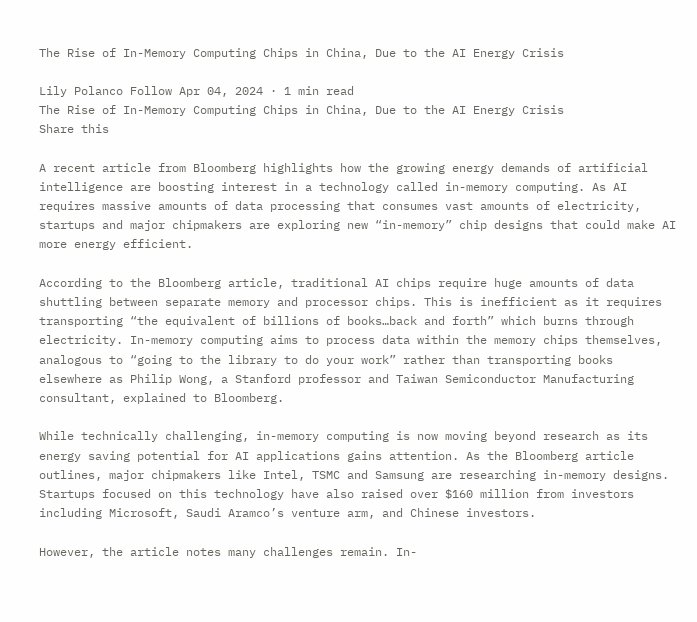The Rise of In-Memory Computing Chips in China, Due to the AI Energy Crisis

Lily Polanco Follow Apr 04, 2024 · 1 min read
The Rise of In-Memory Computing Chips in China, Due to the AI Energy Crisis
Share this

A recent article from Bloomberg highlights how the growing energy demands of artificial intelligence are boosting interest in a technology called in-memory computing. As AI requires massive amounts of data processing that consumes vast amounts of electricity, startups and major chipmakers are exploring new “in-memory” chip designs that could make AI more energy efficient.

According to the Bloomberg article, traditional AI chips require huge amounts of data shuttling between separate memory and processor chips. This is inefficient as it requires transporting “the equivalent of billions of books…back and forth” which burns through electricity. In-memory computing aims to process data within the memory chips themselves, analogous to “going to the library to do your work” rather than transporting books elsewhere as Philip Wong, a Stanford professor and Taiwan Semiconductor Manufacturing consultant, explained to Bloomberg.

While technically challenging, in-memory computing is now moving beyond research as its energy saving potential for AI applications gains attention. As the Bloomberg article outlines, major chipmakers like Intel, TSMC and Samsung are researching in-memory designs. Startups focused on this technology have also raised over $160 million from investors including Microsoft, Saudi Aramco’s venture arm, and Chinese investors.

However, the article notes many challenges remain. In-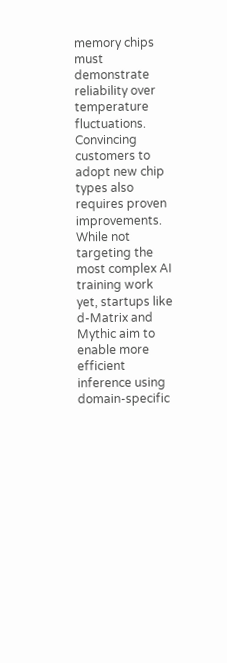memory chips must demonstrate reliability over temperature fluctuations. Convincing customers to adopt new chip types also requires proven improvements. While not targeting the most complex AI training work yet, startups like d-Matrix and Mythic aim to enable more efficient inference using domain-specific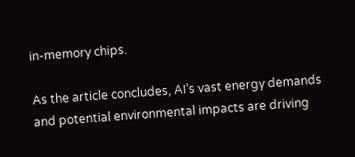in-memory chips.

As the article concludes, AI’s vast energy demands and potential environmental impacts are driving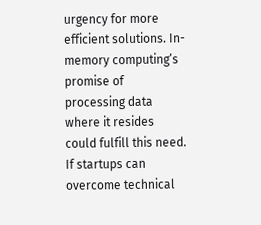urgency for more efficient solutions. In-memory computing’s promise of processing data where it resides could fulfill this need. If startups can overcome technical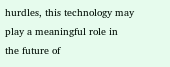hurdles, this technology may play a meaningful role in the future of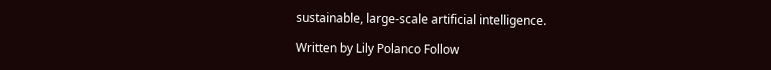sustainable, large-scale artificial intelligence.

Written by Lily Polanco Follow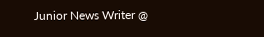Junior News Writer @